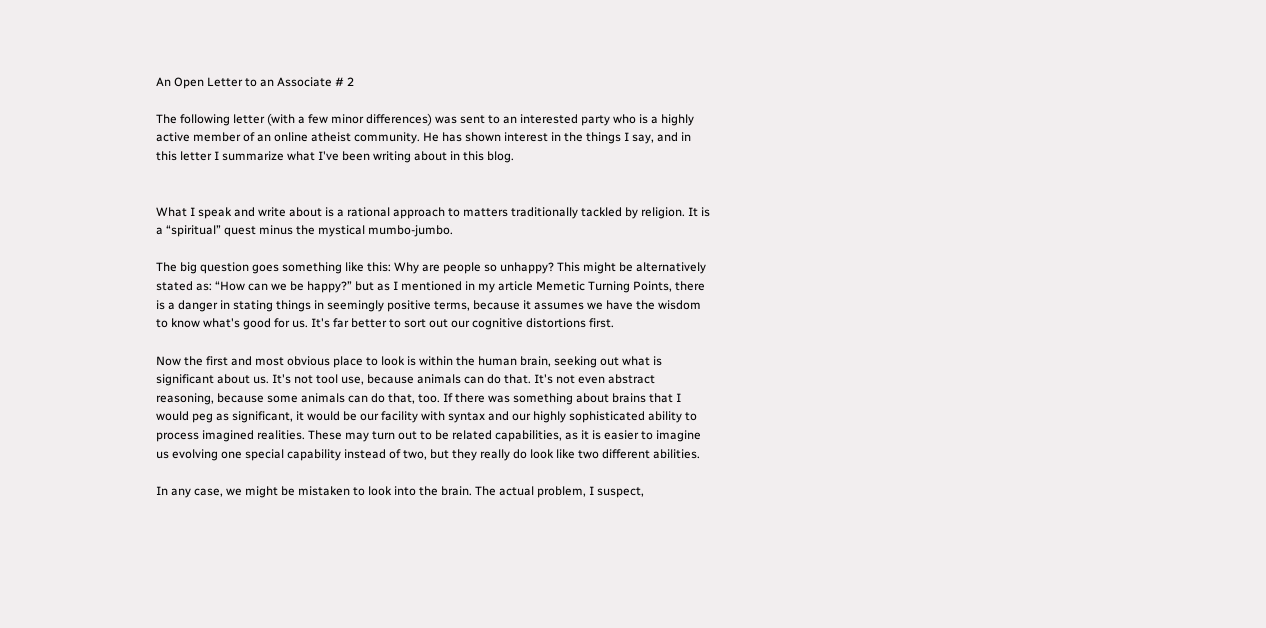An Open Letter to an Associate # 2

The following letter (with a few minor differences) was sent to an interested party who is a highly active member of an online atheist community. He has shown interest in the things I say, and in this letter I summarize what I've been writing about in this blog.


What I speak and write about is a rational approach to matters traditionally tackled by religion. It is a “spiritual” quest minus the mystical mumbo-jumbo.

The big question goes something like this: Why are people so unhappy? This might be alternatively stated as: “How can we be happy?” but as I mentioned in my article Memetic Turning Points, there is a danger in stating things in seemingly positive terms, because it assumes we have the wisdom to know what's good for us. It's far better to sort out our cognitive distortions first.

Now the first and most obvious place to look is within the human brain, seeking out what is significant about us. It's not tool use, because animals can do that. It's not even abstract reasoning, because some animals can do that, too. If there was something about brains that I would peg as significant, it would be our facility with syntax and our highly sophisticated ability to process imagined realities. These may turn out to be related capabilities, as it is easier to imagine us evolving one special capability instead of two, but they really do look like two different abilities.

In any case, we might be mistaken to look into the brain. The actual problem, I suspect,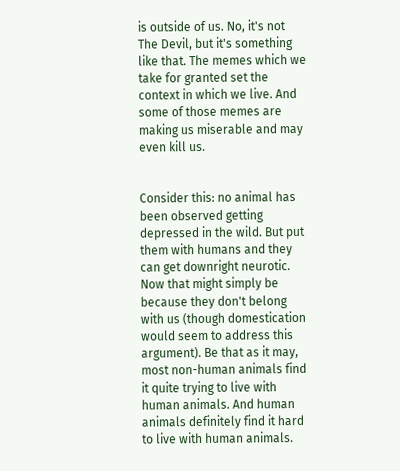is outside of us. No, it's not The Devil, but it's something like that. The memes which we take for granted set the context in which we live. And some of those memes are making us miserable and may even kill us.


Consider this: no animal has been observed getting depressed in the wild. But put them with humans and they can get downright neurotic. Now that might simply be because they don't belong with us (though domestication would seem to address this argument). Be that as it may, most non-human animals find it quite trying to live with human animals. And human animals definitely find it hard to live with human animals.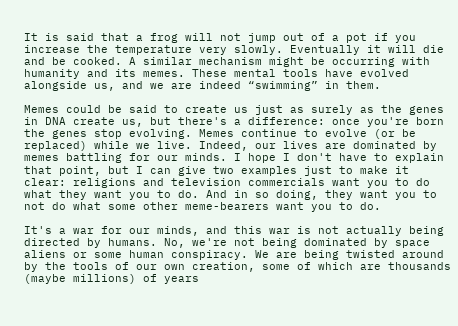It is said that a frog will not jump out of a pot if you increase the temperature very slowly. Eventually it will die and be cooked. A similar mechanism might be occurring with humanity and its memes. These mental tools have evolved alongside us, and we are indeed “swimming” in them.

Memes could be said to create us just as surely as the genes in DNA create us, but there's a difference: once you're born the genes stop evolving. Memes continue to evolve (or be replaced) while we live. Indeed, our lives are dominated by memes battling for our minds. I hope I don't have to explain that point, but I can give two examples just to make it clear: religions and television commercials want you to do what they want you to do. And in so doing, they want you to not do what some other meme-bearers want you to do.

It's a war for our minds, and this war is not actually being directed by humans. No, we're not being dominated by space aliens or some human conspiracy. We are being twisted around by the tools of our own creation, some of which are thousands (maybe millions) of years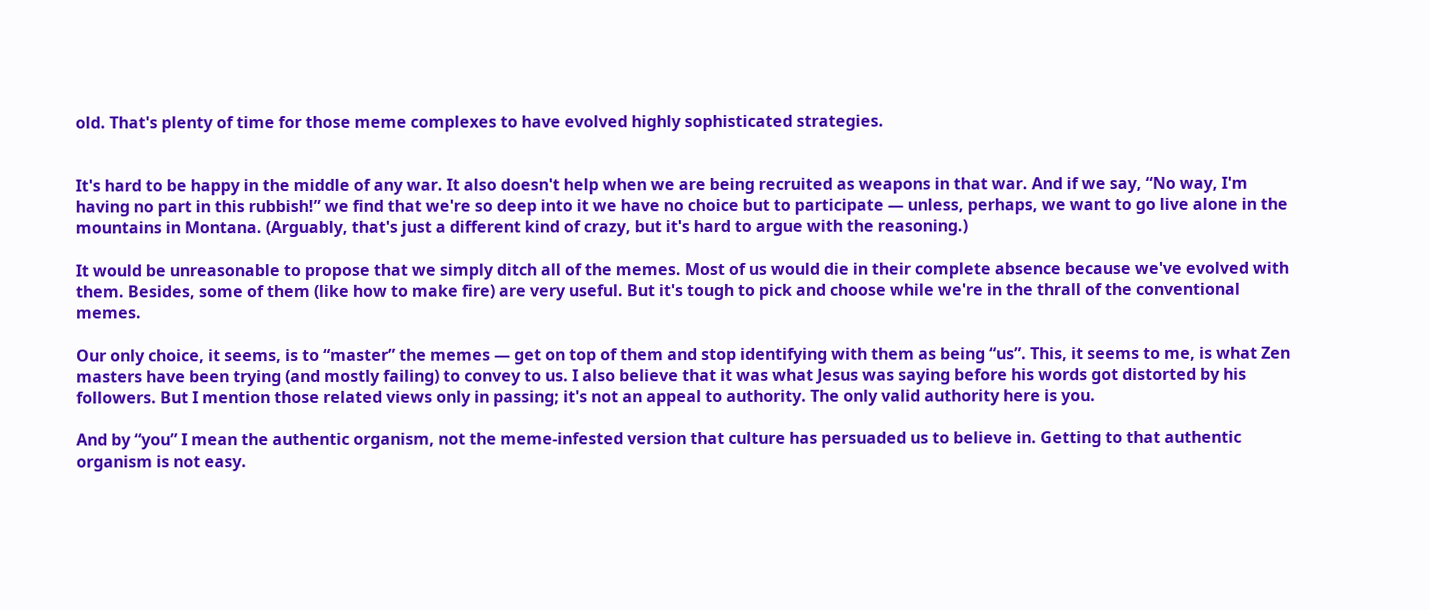old. That's plenty of time for those meme complexes to have evolved highly sophisticated strategies.


It's hard to be happy in the middle of any war. It also doesn't help when we are being recruited as weapons in that war. And if we say, “No way, I'm having no part in this rubbish!” we find that we're so deep into it we have no choice but to participate — unless, perhaps, we want to go live alone in the mountains in Montana. (Arguably, that's just a different kind of crazy, but it's hard to argue with the reasoning.)

It would be unreasonable to propose that we simply ditch all of the memes. Most of us would die in their complete absence because we've evolved with them. Besides, some of them (like how to make fire) are very useful. But it's tough to pick and choose while we're in the thrall of the conventional memes.

Our only choice, it seems, is to “master” the memes — get on top of them and stop identifying with them as being “us”. This, it seems to me, is what Zen masters have been trying (and mostly failing) to convey to us. I also believe that it was what Jesus was saying before his words got distorted by his followers. But I mention those related views only in passing; it's not an appeal to authority. The only valid authority here is you.

And by “you” I mean the authentic organism, not the meme-infested version that culture has persuaded us to believe in. Getting to that authentic organism is not easy.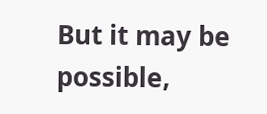But it may be possible,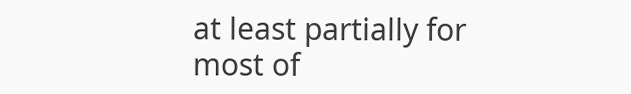at least partially for most of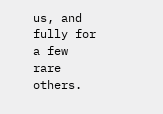us, and fully for a few rare others.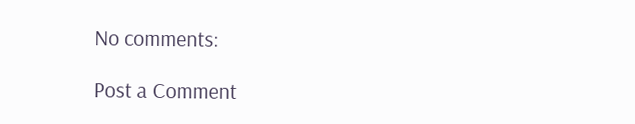No comments:

Post a Comment